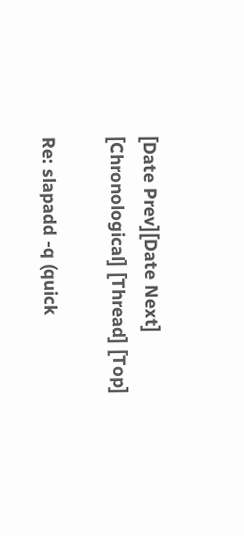[Date Prev][Date Next] [Chronological] [Thread] [Top]

Re: slapadd -q (quick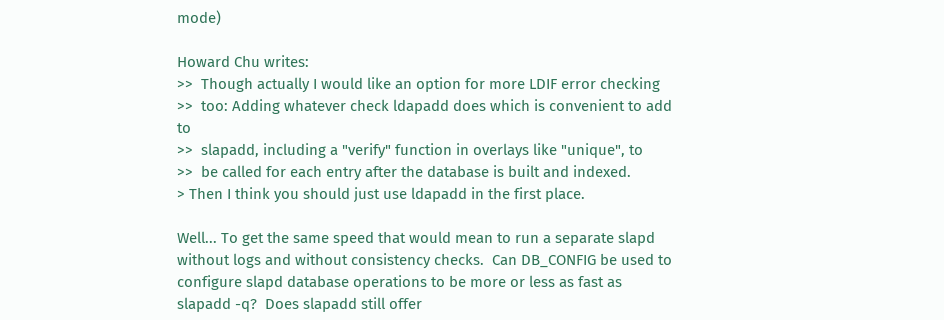mode)

Howard Chu writes:
>>  Though actually I would like an option for more LDIF error checking
>>  too: Adding whatever check ldapadd does which is convenient to add to
>>  slapadd, including a "verify" function in overlays like "unique", to
>>  be called for each entry after the database is built and indexed.
> Then I think you should just use ldapadd in the first place.

Well... To get the same speed that would mean to run a separate slapd
without logs and without consistency checks.  Can DB_CONFIG be used to
configure slapd database operations to be more or less as fast as
slapadd -q?  Does slapadd still offer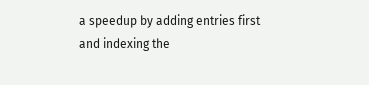a speedup by adding entries first
and indexing the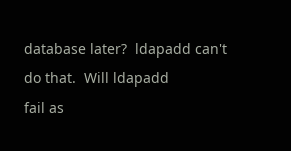database later?  ldapadd can't do that.  Will ldapadd
fail as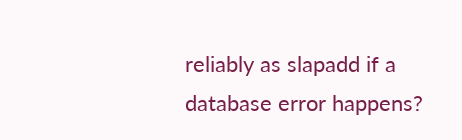reliably as slapadd if a database error happens?